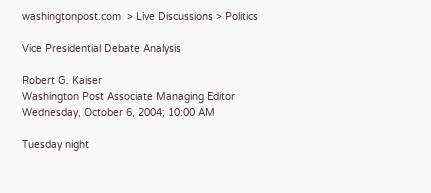washingtonpost.com  > Live Discussions > Politics

Vice Presidential Debate Analysis

Robert G. Kaiser
Washington Post Associate Managing Editor
Wednesday, October 6, 2004; 10:00 AM

Tuesday night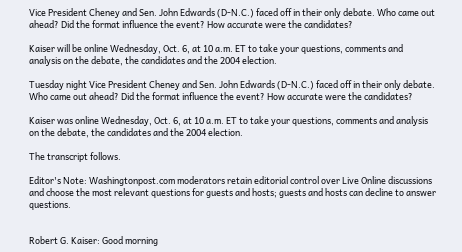Vice President Cheney and Sen. John Edwards (D-N.C.) faced off in their only debate. Who came out ahead? Did the format influence the event? How accurate were the candidates?

Kaiser will be online Wednesday, Oct. 6, at 10 a.m. ET to take your questions, comments and analysis on the debate, the candidates and the 2004 election.

Tuesday night Vice President Cheney and Sen. John Edwards (D-N.C.) faced off in their only debate. Who came out ahead? Did the format influence the event? How accurate were the candidates?

Kaiser was online Wednesday, Oct. 6, at 10 a.m. ET to take your questions, comments and analysis on the debate, the candidates and the 2004 election.

The transcript follows.

Editor's Note: Washingtonpost.com moderators retain editorial control over Live Online discussions and choose the most relevant questions for guests and hosts; guests and hosts can decline to answer questions.


Robert G. Kaiser: Good morning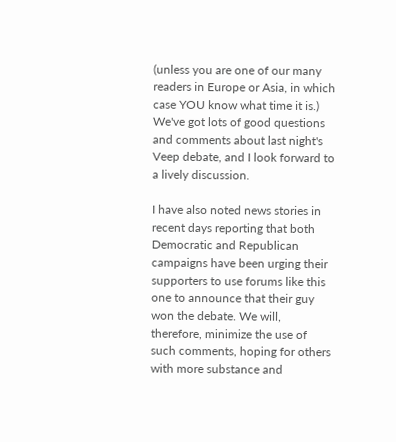(unless you are one of our many readers in Europe or Asia, in which case YOU know what time it is.) We've got lots of good questions and comments about last night's Veep debate, and I look forward to a lively discussion.

I have also noted news stories in recent days reporting that both Democratic and Republican campaigns have been urging their supporters to use forums like this one to announce that their guy won the debate. We will, therefore, minimize the use of such comments, hoping for others with more substance and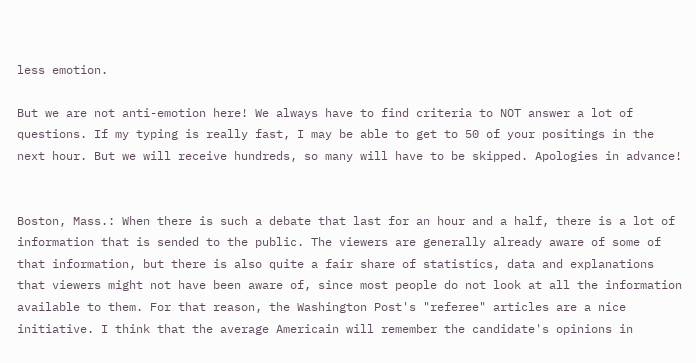less emotion.

But we are not anti-emotion here! We always have to find criteria to NOT answer a lot of questions. If my typing is really fast, I may be able to get to 50 of your positings in the next hour. But we will receive hundreds, so many will have to be skipped. Apologies in advance!


Boston, Mass.: When there is such a debate that last for an hour and a half, there is a lot of information that is sended to the public. The viewers are generally already aware of some of that information, but there is also quite a fair share of statistics, data and explanations that viewers might not have been aware of, since most people do not look at all the information available to them. For that reason, the Washington Post's "referee" articles are a nice initiative. I think that the average Americain will remember the candidate's opinions in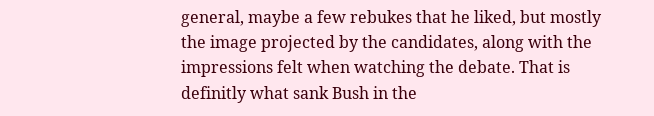general, maybe a few rebukes that he liked, but mostly the image projected by the candidates, along with the impressions felt when watching the debate. That is definitly what sank Bush in the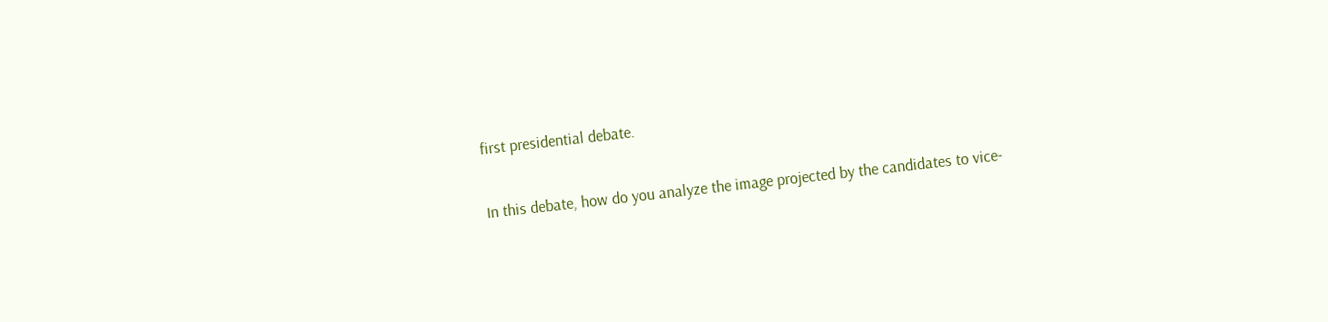first presidential debate.

In this debate, how do you analyze the image projected by the candidates to vice-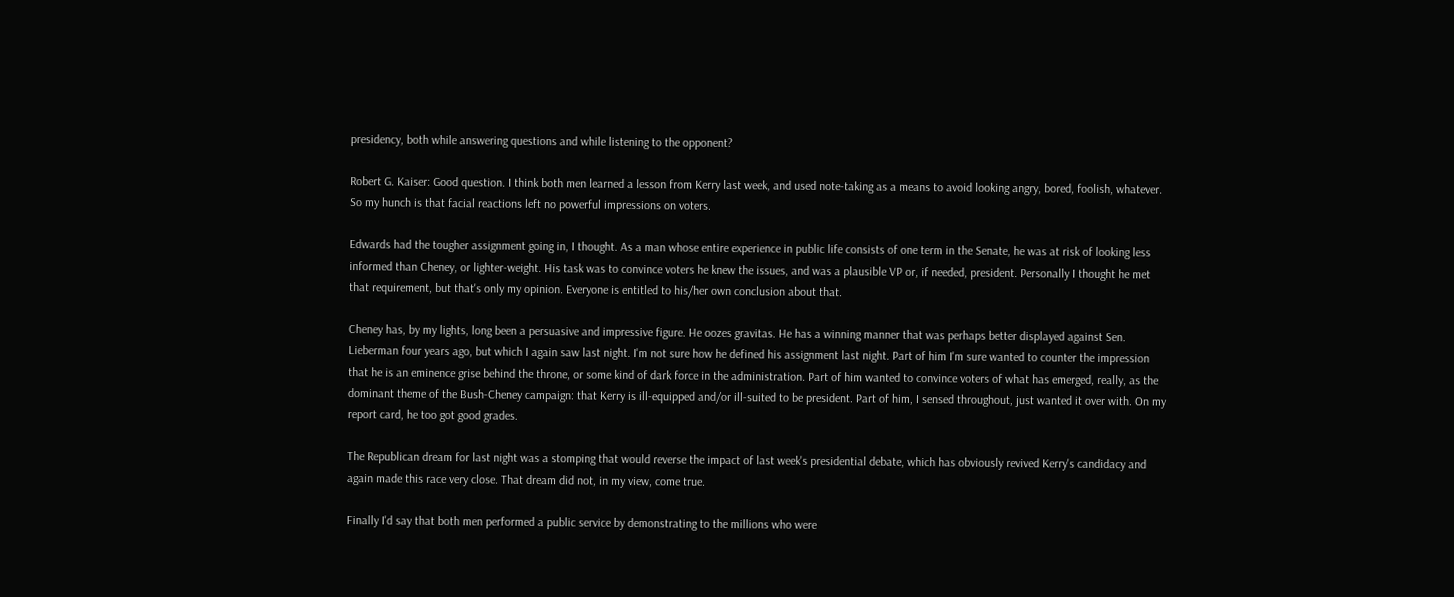presidency, both while answering questions and while listening to the opponent?

Robert G. Kaiser: Good question. I think both men learned a lesson from Kerry last week, and used note-taking as a means to avoid looking angry, bored, foolish, whatever. So my hunch is that facial reactions left no powerful impressions on voters.

Edwards had the tougher assignment going in, I thought. As a man whose entire experience in public life consists of one term in the Senate, he was at risk of looking less informed than Cheney, or lighter-weight. His task was to convince voters he knew the issues, and was a plausible VP or, if needed, president. Personally I thought he met that requirement, but that's only my opinion. Everyone is entitled to his/her own conclusion about that.

Cheney has, by my lights, long been a persuasive and impressive figure. He oozes gravitas. He has a winning manner that was perhaps better displayed against Sen. Lieberman four years ago, but which I again saw last night. I'm not sure how he defined his assignment last night. Part of him I'm sure wanted to counter the impression that he is an eminence grise behind the throne, or some kind of dark force in the administration. Part of him wanted to convince voters of what has emerged, really, as the dominant theme of the Bush-Cheney campaign: that Kerry is ill-equipped and/or ill-suited to be president. Part of him, I sensed throughout, just wanted it over with. On my report card, he too got good grades.

The Republican dream for last night was a stomping that would reverse the impact of last week's presidential debate, which has obviously revived Kerry's candidacy and again made this race very close. That dream did not, in my view, come true.

Finally I'd say that both men performed a public service by demonstrating to the millions who were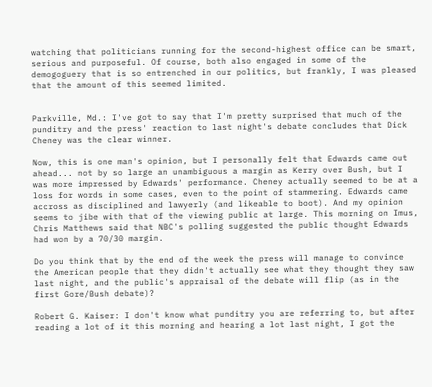watching that politicians running for the second-highest office can be smart, serious and purposeful. Of course, both also engaged in some of the demogoguery that is so entrenched in our politics, but frankly, I was pleased that the amount of this seemed limited.


Parkville, Md.: I've got to say that I'm pretty surprised that much of the punditry and the press' reaction to last night's debate concludes that Dick Cheney was the clear winner.

Now, this is one man's opinion, but I personally felt that Edwards came out ahead... not by so large an unambiguous a margin as Kerry over Bush, but I was more impressed by Edwards' performance. Cheney actually seemed to be at a loss for words in some cases, even to the point of stammering. Edwards came accross as disciplined and lawyerly (and likeable to boot). And my opinion seems to jibe with that of the viewing public at large. This morning on Imus, Chris Matthews said that NBC's polling suggested the public thought Edwards had won by a 70/30 margin.

Do you think that by the end of the week the press will manage to convince the American people that they didn't actually see what they thought they saw last night, and the public's appraisal of the debate will flip (as in the first Gore/Bush debate)?

Robert G. Kaiser: I don't know what punditry you are referring to, but after reading a lot of it this morning and hearing a lot last night, I got the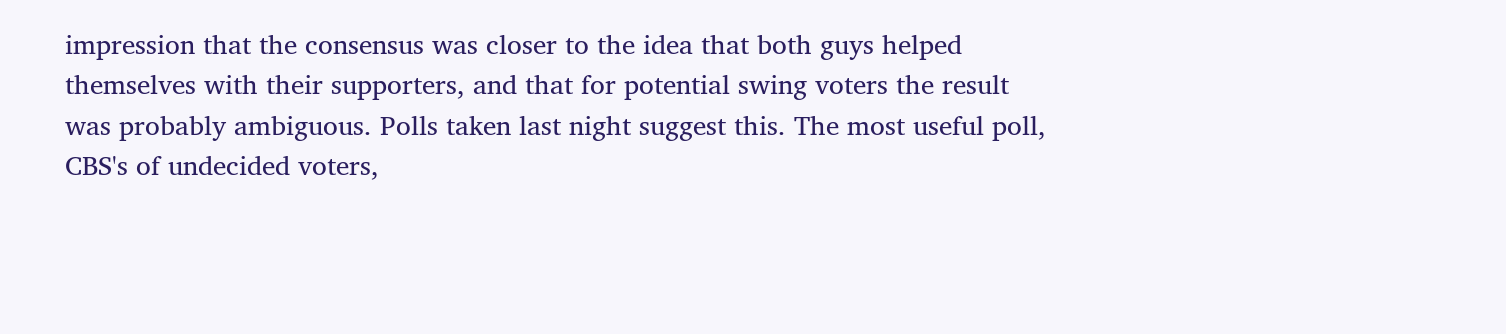impression that the consensus was closer to the idea that both guys helped themselves with their supporters, and that for potential swing voters the result was probably ambiguous. Polls taken last night suggest this. The most useful poll, CBS's of undecided voters,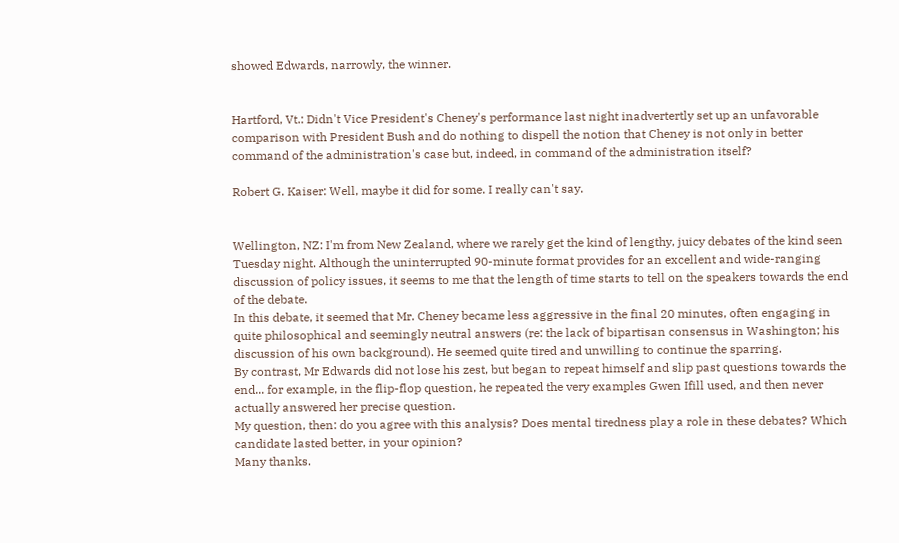showed Edwards, narrowly, the winner.


Hartford, Vt.: Didn't Vice President's Cheney's performance last night inadvertertly set up an unfavorable comparison with President Bush and do nothing to dispell the notion that Cheney is not only in better command of the administration's case but, indeed, in command of the administration itself?

Robert G. Kaiser: Well, maybe it did for some. I really can't say.


Wellington, NZ: I'm from New Zealand, where we rarely get the kind of lengthy, juicy debates of the kind seen Tuesday night. Although the uninterrupted 90-minute format provides for an excellent and wide-ranging discussion of policy issues, it seems to me that the length of time starts to tell on the speakers towards the end of the debate.
In this debate, it seemed that Mr. Cheney became less aggressive in the final 20 minutes, often engaging in quite philosophical and seemingly neutral answers (re: the lack of bipartisan consensus in Washington; his discussion of his own background). He seemed quite tired and unwilling to continue the sparring.
By contrast, Mr Edwards did not lose his zest, but began to repeat himself and slip past questions towards the end... for example, in the flip-flop question, he repeated the very examples Gwen Ifill used, and then never actually answered her precise question.
My question, then: do you agree with this analysis? Does mental tiredness play a role in these debates? Which candidate lasted better, in your opinion?
Many thanks.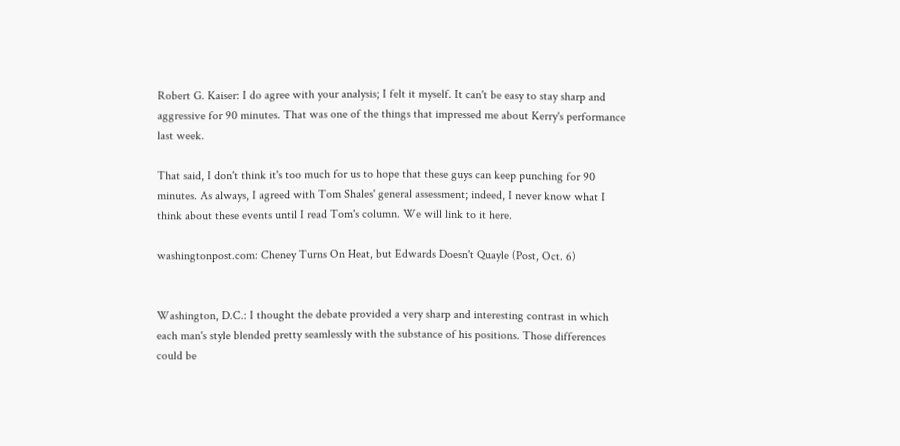Robert G. Kaiser: I do agree with your analysis; I felt it myself. It can't be easy to stay sharp and aggressive for 90 minutes. That was one of the things that impressed me about Kerry's performance last week.

That said, I don't think it's too much for us to hope that these guys can keep punching for 90 minutes. As always, I agreed with Tom Shales' general assessment; indeed, I never know what I think about these events until I read Tom's column. We will link to it here.

washingtonpost.com: Cheney Turns On Heat, but Edwards Doesn't Quayle (Post, Oct. 6)


Washington, D.C.: I thought the debate provided a very sharp and interesting contrast in which each man's style blended pretty seamlessly with the substance of his positions. Those differences could be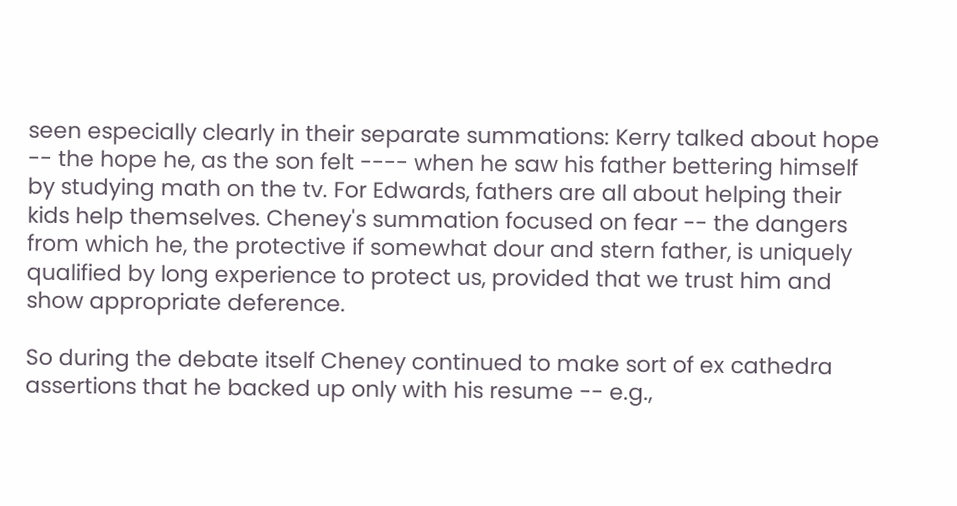seen especially clearly in their separate summations: Kerry talked about hope -- the hope he, as the son felt ---- when he saw his father bettering himself by studying math on the tv. For Edwards, fathers are all about helping their kids help themselves. Cheney's summation focused on fear -- the dangers from which he, the protective if somewhat dour and stern father, is uniquely qualified by long experience to protect us, provided that we trust him and show appropriate deference.

So during the debate itself Cheney continued to make sort of ex cathedra assertions that he backed up only with his resume -- e.g.,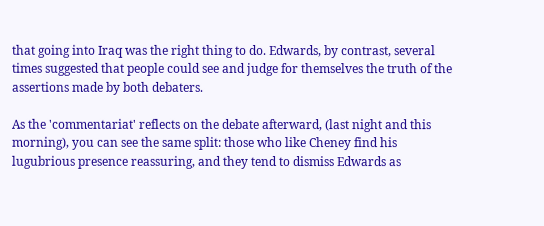that going into Iraq was the right thing to do. Edwards, by contrast, several times suggested that people could see and judge for themselves the truth of the assertions made by both debaters.

As the 'commentariat' reflects on the debate afterward, (last night and this morning), you can see the same split: those who like Cheney find his lugubrious presence reassuring, and they tend to dismiss Edwards as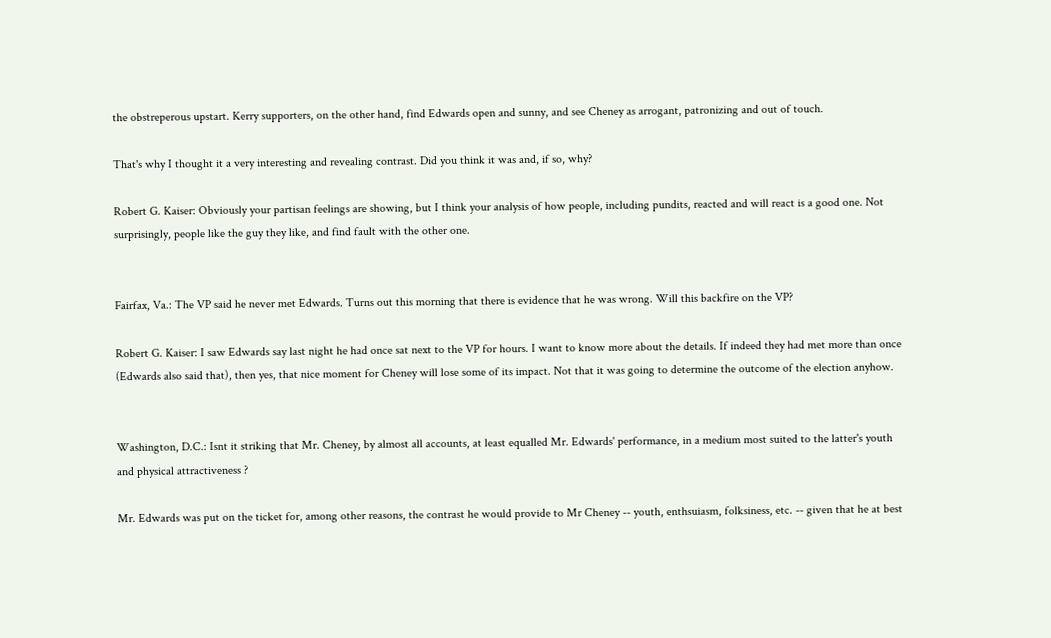the obstreperous upstart. Kerry supporters, on the other hand, find Edwards open and sunny, and see Cheney as arrogant, patronizing and out of touch.

That's why I thought it a very interesting and revealing contrast. Did you think it was and, if so, why?

Robert G. Kaiser: Obviously your partisan feelings are showing, but I think your analysis of how people, including pundits, reacted and will react is a good one. Not surprisingly, people like the guy they like, and find fault with the other one.


Fairfax, Va.: The VP said he never met Edwards. Turns out this morning that there is evidence that he was wrong. Will this backfire on the VP?

Robert G. Kaiser: I saw Edwards say last night he had once sat next to the VP for hours. I want to know more about the details. If indeed they had met more than once (Edwards also said that), then yes, that nice moment for Cheney will lose some of its impact. Not that it was going to determine the outcome of the election anyhow.


Washington, D.C.: Isnt it striking that Mr. Cheney, by almost all accounts, at least equalled Mr. Edwards' performance, in a medium most suited to the latter's youth and physical attractiveness ?

Mr. Edwards was put on the ticket for, among other reasons, the contrast he would provide to Mr Cheney -- youth, enthsuiasm, folksiness, etc. -- given that he at best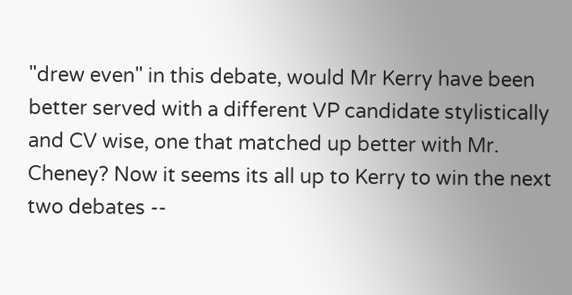"drew even" in this debate, would Mr Kerry have been better served with a different VP candidate stylistically and CV wise, one that matched up better with Mr. Cheney? Now it seems its all up to Kerry to win the next two debates --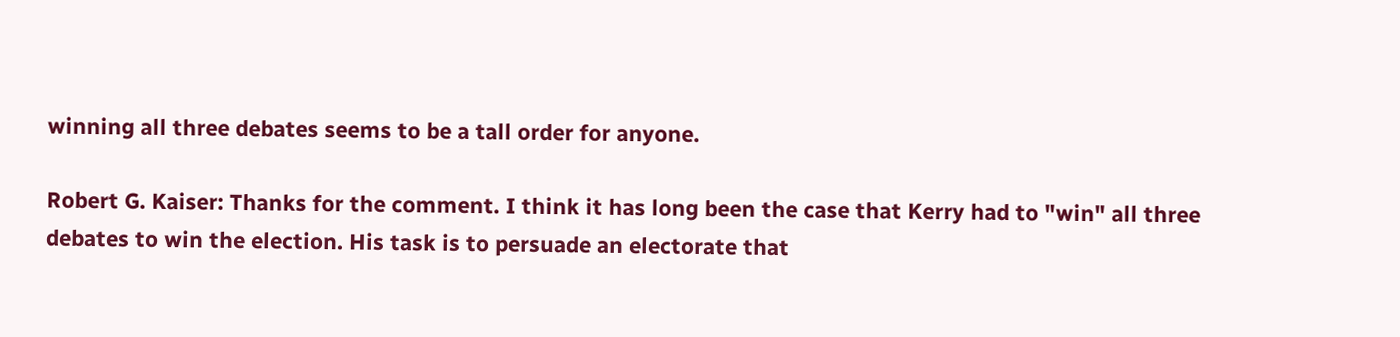winning all three debates seems to be a tall order for anyone.

Robert G. Kaiser: Thanks for the comment. I think it has long been the case that Kerry had to "win" all three debates to win the election. His task is to persuade an electorate that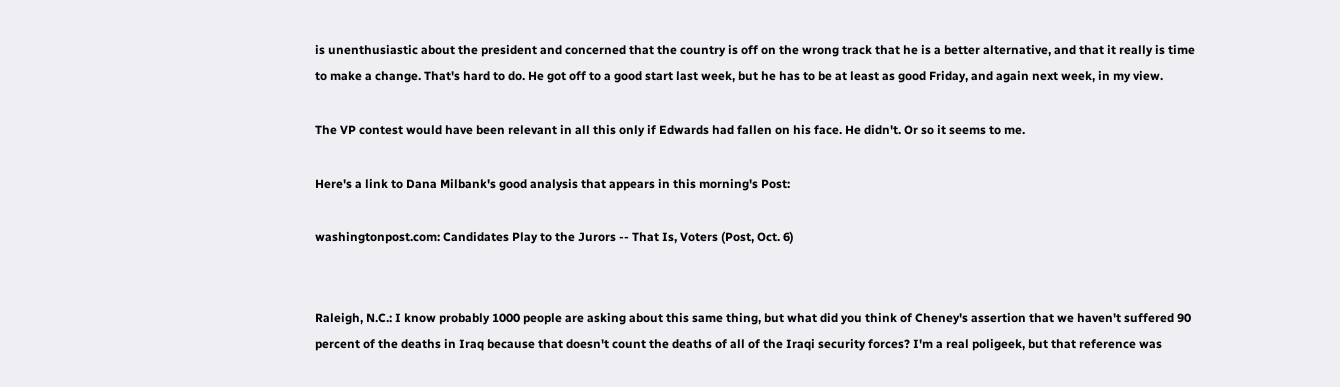is unenthusiastic about the president and concerned that the country is off on the wrong track that he is a better alternative, and that it really is time to make a change. That's hard to do. He got off to a good start last week, but he has to be at least as good Friday, and again next week, in my view.

The VP contest would have been relevant in all this only if Edwards had fallen on his face. He didn't. Or so it seems to me.

Here's a link to Dana Milbank's good analysis that appears in this morning's Post:

washingtonpost.com: Candidates Play to the Jurors -- That Is, Voters (Post, Oct. 6)


Raleigh, N.C.: I know probably 1000 people are asking about this same thing, but what did you think of Cheney's assertion that we haven't suffered 90 percent of the deaths in Iraq because that doesn't count the deaths of all of the Iraqi security forces? I'm a real poligeek, but that reference was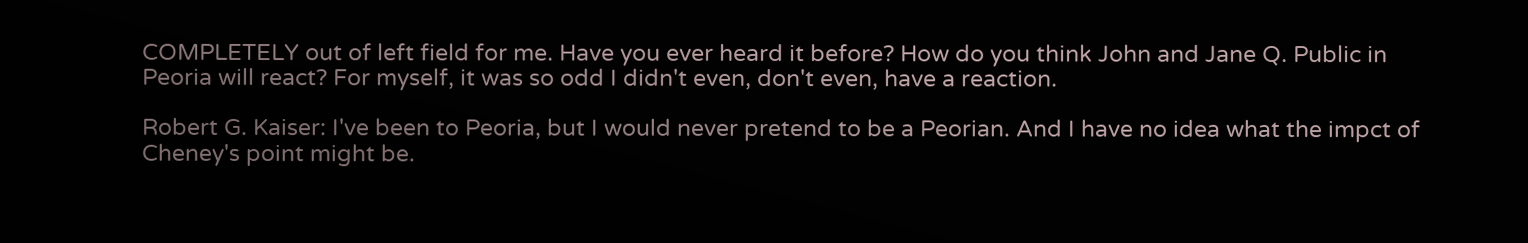COMPLETELY out of left field for me. Have you ever heard it before? How do you think John and Jane Q. Public in Peoria will react? For myself, it was so odd I didn't even, don't even, have a reaction.

Robert G. Kaiser: I've been to Peoria, but I would never pretend to be a Peorian. And I have no idea what the impct of Cheney's point might be.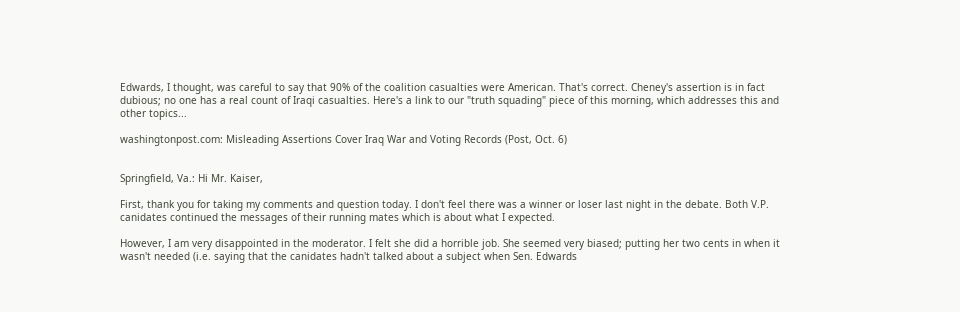Edwards, I thought, was careful to say that 90% of the coalition casualties were American. That's correct. Cheney's assertion is in fact dubious; no one has a real count of Iraqi casualties. Here's a link to our "truth squading" piece of this morning, which addresses this and other topics...

washingtonpost.com: Misleading Assertions Cover Iraq War and Voting Records (Post, Oct. 6)


Springfield, Va.: Hi Mr. Kaiser,

First, thank you for taking my comments and question today. I don't feel there was a winner or loser last night in the debate. Both V.P. canidates continued the messages of their running mates which is about what I expected.

However, I am very disappointed in the moderator. I felt she did a horrible job. She seemed very biased; putting her two cents in when it wasn't needed (i.e. saying that the canidates hadn't talked about a subject when Sen. Edwards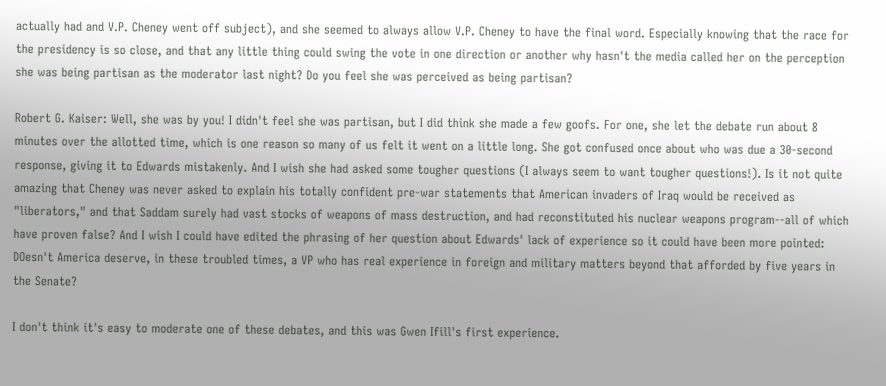actually had and V.P. Cheney went off subject), and she seemed to always allow V.P. Cheney to have the final word. Especially knowing that the race for the presidency is so close, and that any little thing could swing the vote in one direction or another why hasn't the media called her on the perception she was being partisan as the moderator last night? Do you feel she was perceived as being partisan?

Robert G. Kaiser: Well, she was by you! I didn't feel she was partisan, but I did think she made a few goofs. For one, she let the debate run about 8 minutes over the allotted time, which is one reason so many of us felt it went on a little long. She got confused once about who was due a 30-second response, giving it to Edwards mistakenly. And I wish she had asked some tougher questions (I always seem to want tougher questions!). Is it not quite amazing that Cheney was never asked to explain his totally confident pre-war statements that American invaders of Iraq would be received as "liberators," and that Saddam surely had vast stocks of weapons of mass destruction, and had reconstituted his nuclear weapons program--all of which have proven false? And I wish I could have edited the phrasing of her question about Edwards' lack of experience so it could have been more pointed: DOesn't America deserve, in these troubled times, a VP who has real experience in foreign and military matters beyond that afforded by five years in the Senate?

I don't think it's easy to moderate one of these debates, and this was Gwen Ifill's first experience.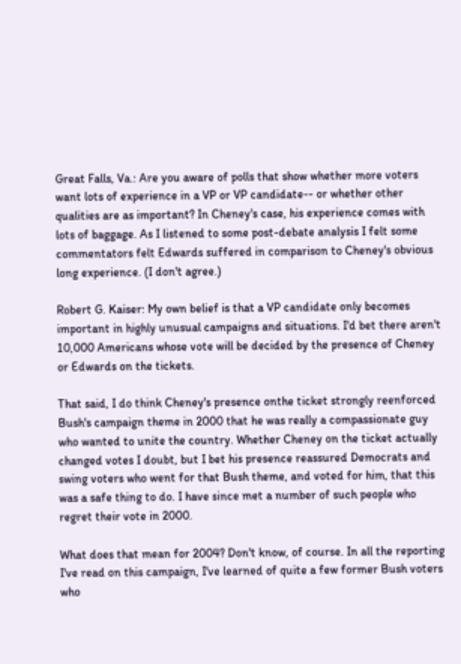Great Falls, Va.: Are you aware of polls that show whether more voters want lots of experience in a VP or VP candidate-- or whether other qualities are as important? In Cheney's case, his experience comes with lots of baggage. As I listened to some post-debate analysis I felt some commentators felt Edwards suffered in comparison to Cheney's obvious long experience. (I don't agree.)

Robert G. Kaiser: My own belief is that a VP candidate only becomes important in highly unusual campaigns and situations. I'd bet there aren't 10,000 Americans whose vote will be decided by the presence of Cheney or Edwards on the tickets.

That said, I do think Cheney's presence onthe ticket strongly reenforced Bush's campaign theme in 2000 that he was really a compassionate guy who wanted to unite the country. Whether Cheney on the ticket actually changed votes I doubt, but I bet his presence reassured Democrats and swing voters who went for that Bush theme, and voted for him, that this was a safe thing to do. I have since met a number of such people who regret their vote in 2000.

What does that mean for 2004? Don't know, of course. In all the reporting I've read on this campaign, I've learned of quite a few former Bush voters who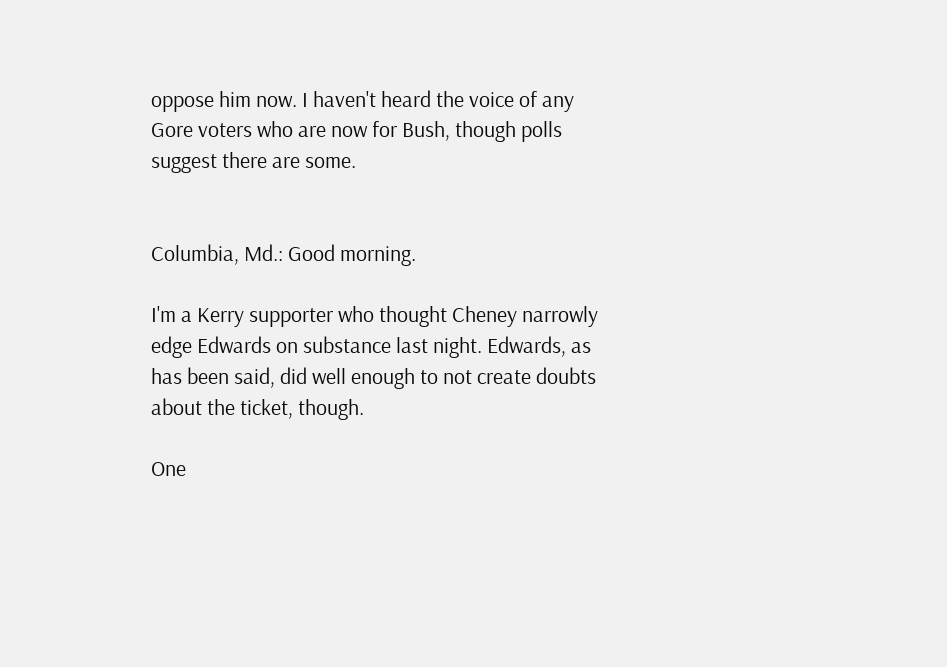oppose him now. I haven't heard the voice of any Gore voters who are now for Bush, though polls suggest there are some.


Columbia, Md.: Good morning.

I'm a Kerry supporter who thought Cheney narrowly edge Edwards on substance last night. Edwards, as has been said, did well enough to not create doubts about the ticket, though.

One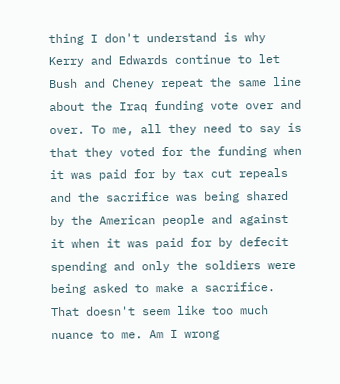thing I don't understand is why Kerry and Edwards continue to let Bush and Cheney repeat the same line about the Iraq funding vote over and over. To me, all they need to say is that they voted for the funding when it was paid for by tax cut repeals and the sacrifice was being shared by the American people and against it when it was paid for by defecit spending and only the soldiers were being asked to make a sacrifice. That doesn't seem like too much nuance to me. Am I wrong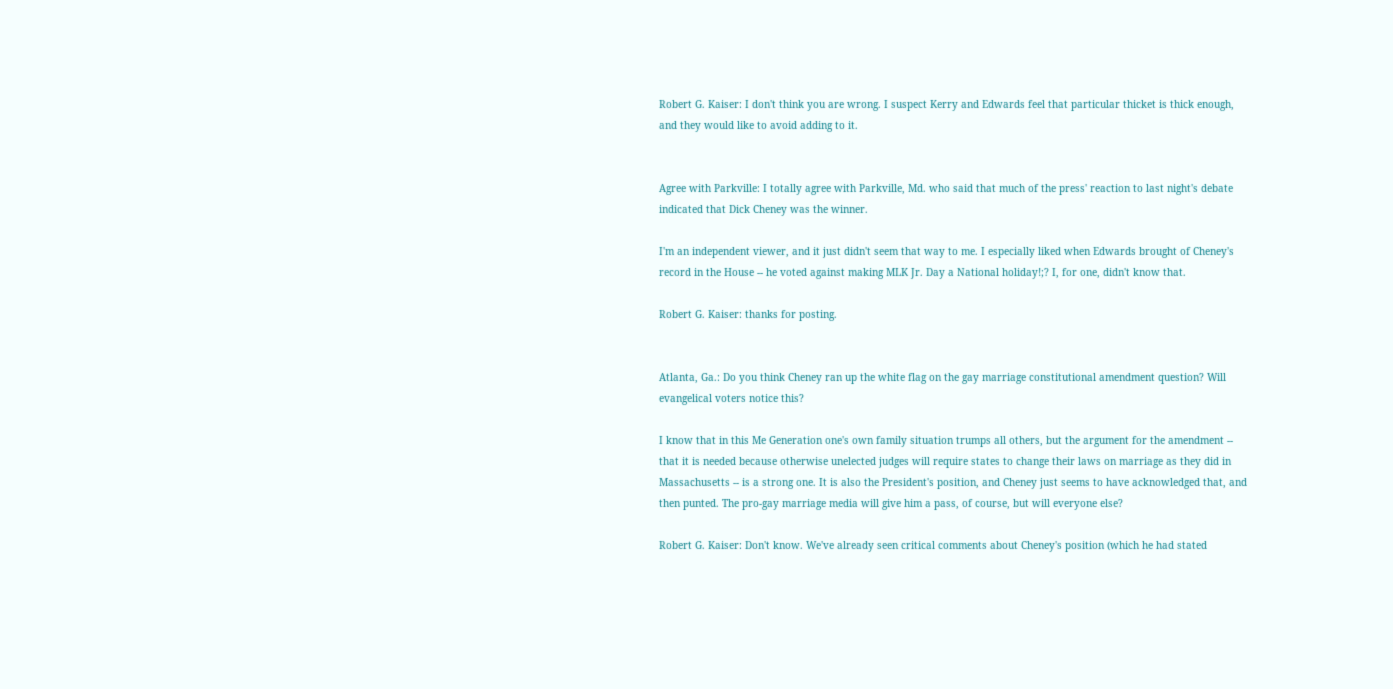Robert G. Kaiser: I don't think you are wrong. I suspect Kerry and Edwards feel that particular thicket is thick enough, and they would like to avoid adding to it.


Agree with Parkville: I totally agree with Parkville, Md. who said that much of the press' reaction to last night's debate indicated that Dick Cheney was the winner.

I'm an independent viewer, and it just didn't seem that way to me. I especially liked when Edwards brought of Cheney's record in the House -- he voted against making MLK Jr. Day a National holiday!;? I, for one, didn't know that.

Robert G. Kaiser: thanks for posting.


Atlanta, Ga.: Do you think Cheney ran up the white flag on the gay marriage constitutional amendment question? Will evangelical voters notice this?

I know that in this Me Generation one's own family situation trumps all others, but the argument for the amendment -- that it is needed because otherwise unelected judges will require states to change their laws on marriage as they did in Massachusetts -- is a strong one. It is also the President's position, and Cheney just seems to have acknowledged that, and then punted. The pro-gay marriage media will give him a pass, of course, but will everyone else?

Robert G. Kaiser: Don't know. We've already seen critical comments about Cheney's position (which he had stated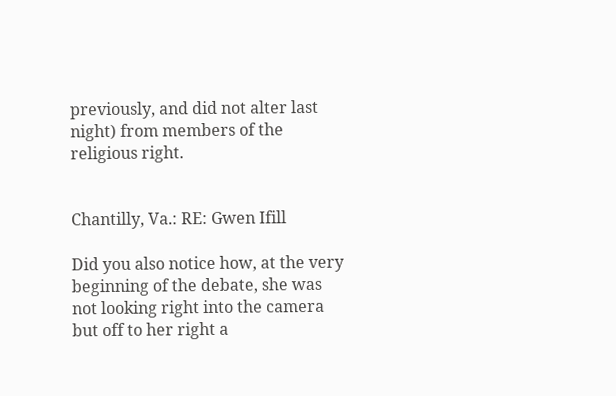previously, and did not alter last night) from members of the religious right.


Chantilly, Va.: RE: Gwen Ifill

Did you also notice how, at the very beginning of the debate, she was not looking right into the camera but off to her right a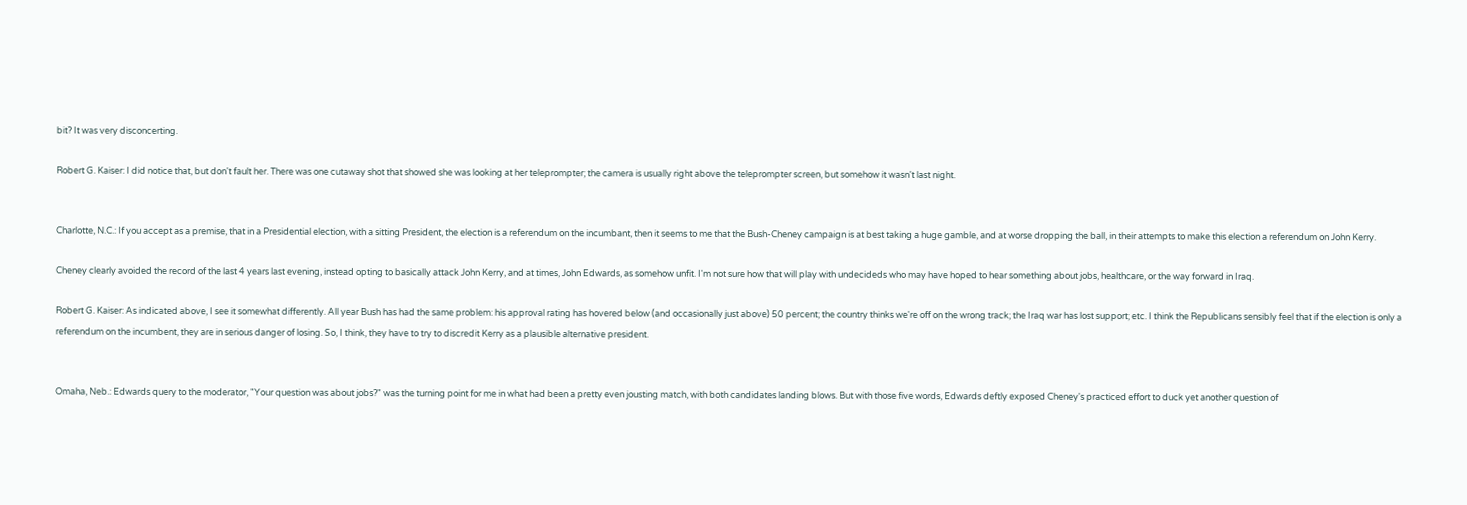bit? It was very disconcerting.

Robert G. Kaiser: I did notice that, but don't fault her. There was one cutaway shot that showed she was looking at her teleprompter; the camera is usually right above the teleprompter screen, but somehow it wasn't last night.


Charlotte, N.C.: If you accept as a premise, that in a Presidential election, with a sitting President, the election is a referendum on the incumbant, then it seems to me that the Bush-Cheney campaign is at best taking a huge gamble, and at worse dropping the ball, in their attempts to make this election a referendum on John Kerry.

Cheney clearly avoided the record of the last 4 years last evening, instead opting to basically attack John Kerry, and at times, John Edwards, as somehow unfit. I'm not sure how that will play with undecideds who may have hoped to hear something about jobs, healthcare, or the way forward in Iraq.

Robert G. Kaiser: As indicated above, I see it somewhat differently. All year Bush has had the same problem: his approval rating has hovered below (and occasionally just above) 50 percent; the country thinks we're off on the wrong track; the Iraq war has lost support; etc. I think the Republicans sensibly feel that if the election is only a referendum on the incumbent, they are in serious danger of losing. So, I think, they have to try to discredit Kerry as a plausible alternative president.


Omaha, Neb.: Edwards query to the moderator, "Your question was about jobs?" was the turning point for me in what had been a pretty even jousting match, with both candidates landing blows. But with those five words, Edwards deftly exposed Cheney's practiced effort to duck yet another question of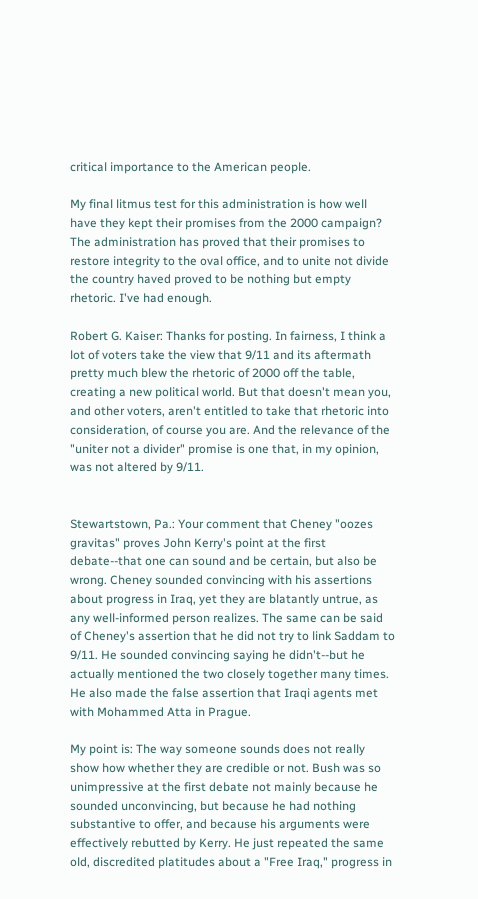critical importance to the American people.

My final litmus test for this administration is how well have they kept their promises from the 2000 campaign? The administration has proved that their promises to restore integrity to the oval office, and to unite not divide the country haved proved to be nothing but empty rhetoric. I've had enough.

Robert G. Kaiser: Thanks for posting. In fairness, I think a lot of voters take the view that 9/11 and its aftermath pretty much blew the rhetoric of 2000 off the table, creating a new political world. But that doesn't mean you, and other voters, aren't entitled to take that rhetoric into consideration, of course you are. And the relevance of the "uniter not a divider" promise is one that, in my opinion, was not altered by 9/11.


Stewartstown, Pa.: Your comment that Cheney "oozes gravitas" proves John Kerry's point at the first debate--that one can sound and be certain, but also be wrong. Cheney sounded convincing with his assertions about progress in Iraq, yet they are blatantly untrue, as any well-informed person realizes. The same can be said of Cheney's assertion that he did not try to link Saddam to 9/11. He sounded convincing saying he didn't--but he actually mentioned the two closely together many times. He also made the false assertion that Iraqi agents met with Mohammed Atta in Prague.

My point is: The way someone sounds does not really show how whether they are credible or not. Bush was so unimpressive at the first debate not mainly because he sounded unconvincing, but because he had nothing substantive to offer, and because his arguments were effectively rebutted by Kerry. He just repeated the same old, discredited platitudes about a "Free Iraq," progress in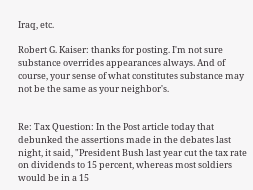Iraq, etc.

Robert G. Kaiser: thanks for posting. I'm not sure substance overrides appearances always. And of course, your sense of what constitutes substance may not be the same as your neighbor's.


Re: Tax Question: In the Post article today that debunked the assertions made in the debates last night, it said, "President Bush last year cut the tax rate on dividends to 15 percent, whereas most soldiers would be in a 15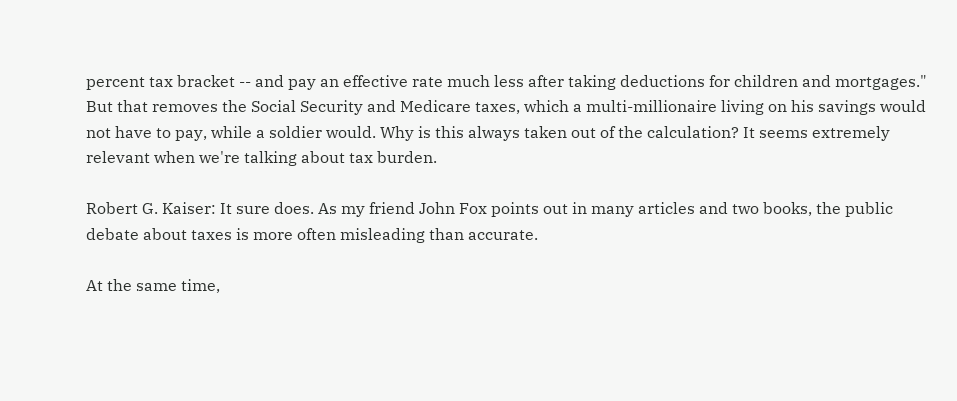percent tax bracket -- and pay an effective rate much less after taking deductions for children and mortgages." But that removes the Social Security and Medicare taxes, which a multi-millionaire living on his savings would not have to pay, while a soldier would. Why is this always taken out of the calculation? It seems extremely relevant when we're talking about tax burden.

Robert G. Kaiser: It sure does. As my friend John Fox points out in many articles and two books, the public debate about taxes is more often misleading than accurate.

At the same time,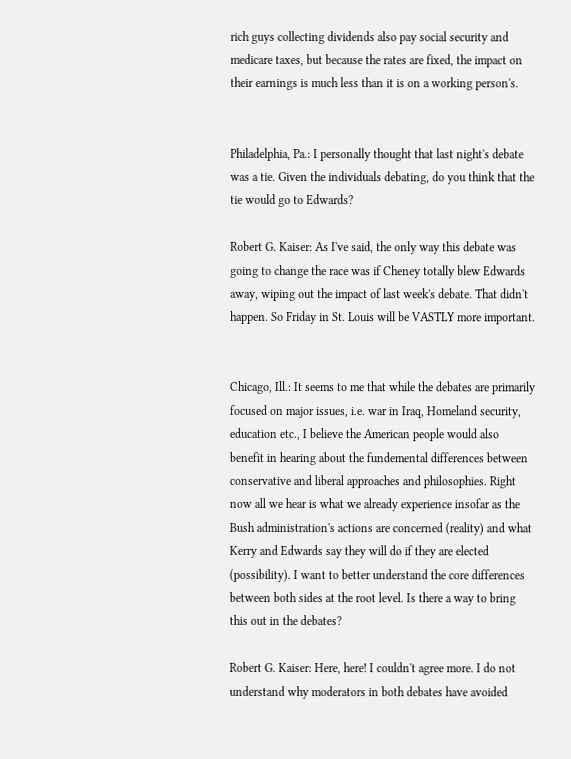rich guys collecting dividends also pay social security and medicare taxes, but because the rates are fixed, the impact on their earnings is much less than it is on a working person's.


Philadelphia, Pa.: I personally thought that last night's debate was a tie. Given the individuals debating, do you think that the tie would go to Edwards?

Robert G. Kaiser: As I've said, the only way this debate was going to change the race was if Cheney totally blew Edwards away, wiping out the impact of last week's debate. That didn't happen. So Friday in St. Louis will be VASTLY more important.


Chicago, Ill.: It seems to me that while the debates are primarily focused on major issues, i.e. war in Iraq, Homeland security, education etc., I believe the American people would also benefit in hearing about the fundemental differences between conservative and liberal approaches and philosophies. Right now all we hear is what we already experience insofar as the Bush administration's actions are concerned (reality) and what Kerry and Edwards say they will do if they are elected (possibility). I want to better understand the core differences between both sides at the root level. Is there a way to bring this out in the debates?

Robert G. Kaiser: Here, here! I couldn't agree more. I do not understand why moderators in both debates have avoided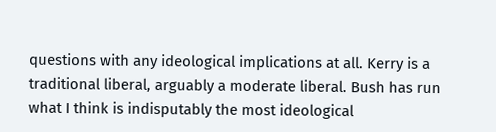questions with any ideological implications at all. Kerry is a traditional liberal, arguably a moderate liberal. Bush has run what I think is indisputably the most ideological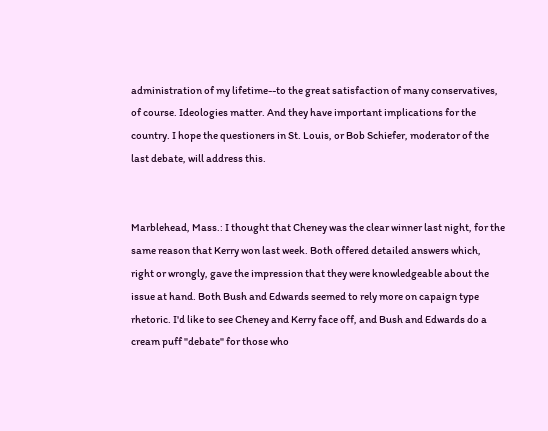administration of my lifetime--to the great satisfaction of many conservatives, of course. Ideologies matter. And they have important implications for the country. I hope the questioners in St. Louis, or Bob Schiefer, moderator of the last debate, will address this.


Marblehead, Mass.: I thought that Cheney was the clear winner last night, for the same reason that Kerry won last week. Both offered detailed answers which, right or wrongly, gave the impression that they were knowledgeable about the issue at hand. Both Bush and Edwards seemed to rely more on capaign type rhetoric. I'd like to see Cheney and Kerry face off, and Bush and Edwards do a cream puff "debate" for those who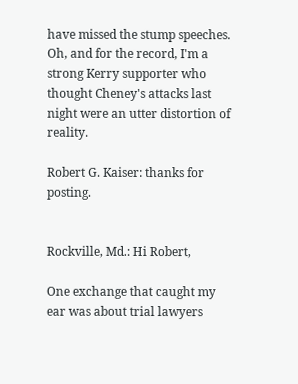have missed the stump speeches.
Oh, and for the record, I'm a strong Kerry supporter who thought Cheney's attacks last night were an utter distortion of reality.

Robert G. Kaiser: thanks for posting.


Rockville, Md.: Hi Robert,

One exchange that caught my ear was about trial lawyers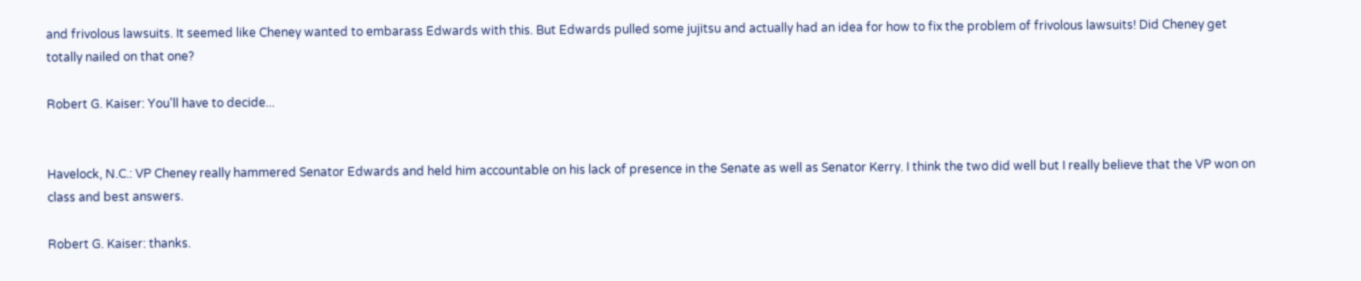and frivolous lawsuits. It seemed like Cheney wanted to embarass Edwards with this. But Edwards pulled some jujitsu and actually had an idea for how to fix the problem of frivolous lawsuits! Did Cheney get totally nailed on that one?

Robert G. Kaiser: You'll have to decide...


Havelock, N.C.: VP Cheney really hammered Senator Edwards and held him accountable on his lack of presence in the Senate as well as Senator Kerry. I think the two did well but I really believe that the VP won on class and best answers.

Robert G. Kaiser: thanks.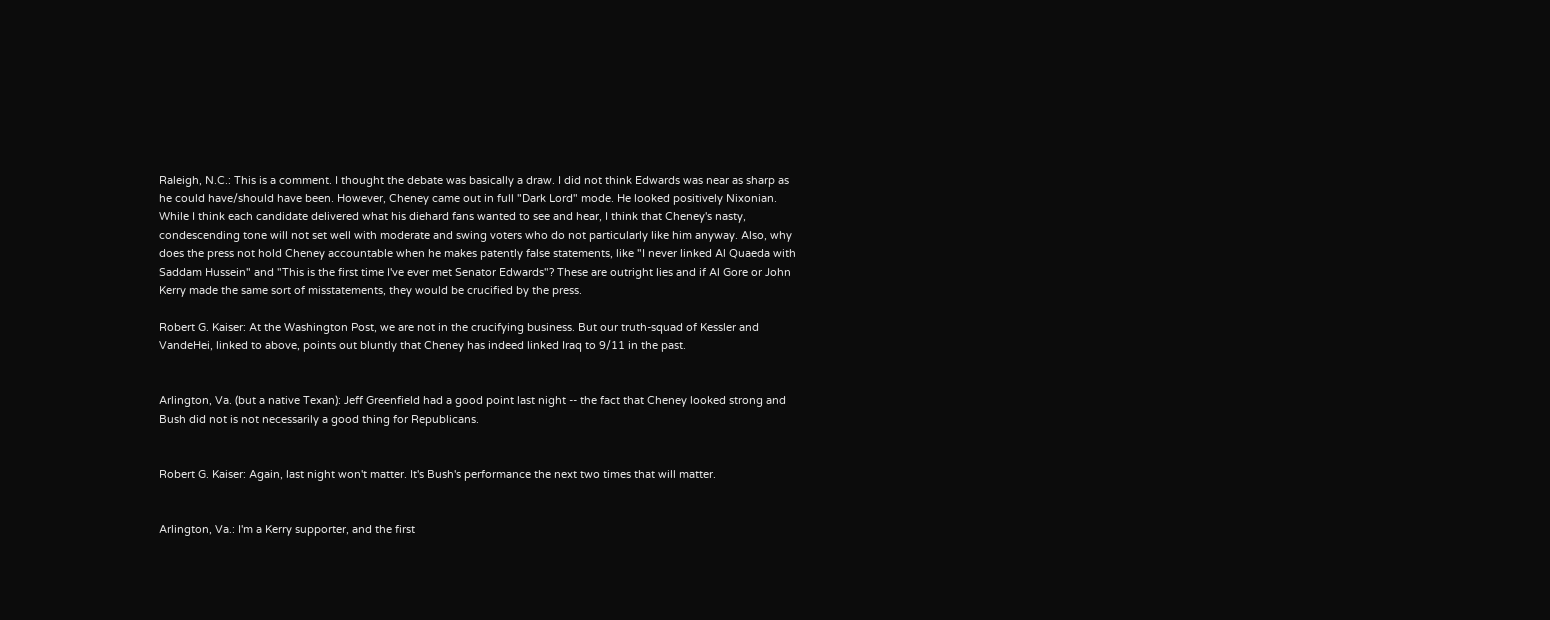Raleigh, N.C.: This is a comment. I thought the debate was basically a draw. I did not think Edwards was near as sharp as he could have/should have been. However, Cheney came out in full "Dark Lord" mode. He looked positively Nixonian. While I think each candidate delivered what his diehard fans wanted to see and hear, I think that Cheney's nasty, condescending tone will not set well with moderate and swing voters who do not particularly like him anyway. Also, why does the press not hold Cheney accountable when he makes patently false statements, like "I never linked Al Quaeda with Saddam Hussein" and "This is the first time I've ever met Senator Edwards"? These are outright lies and if Al Gore or John Kerry made the same sort of misstatements, they would be crucified by the press.

Robert G. Kaiser: At the Washington Post, we are not in the crucifying business. But our truth-squad of Kessler and VandeHei, linked to above, points out bluntly that Cheney has indeed linked Iraq to 9/11 in the past.


Arlington, Va. (but a native Texan): Jeff Greenfield had a good point last night -- the fact that Cheney looked strong and Bush did not is not necessarily a good thing for Republicans.


Robert G. Kaiser: Again, last night won't matter. It's Bush's performance the next two times that will matter.


Arlington, Va.: I'm a Kerry supporter, and the first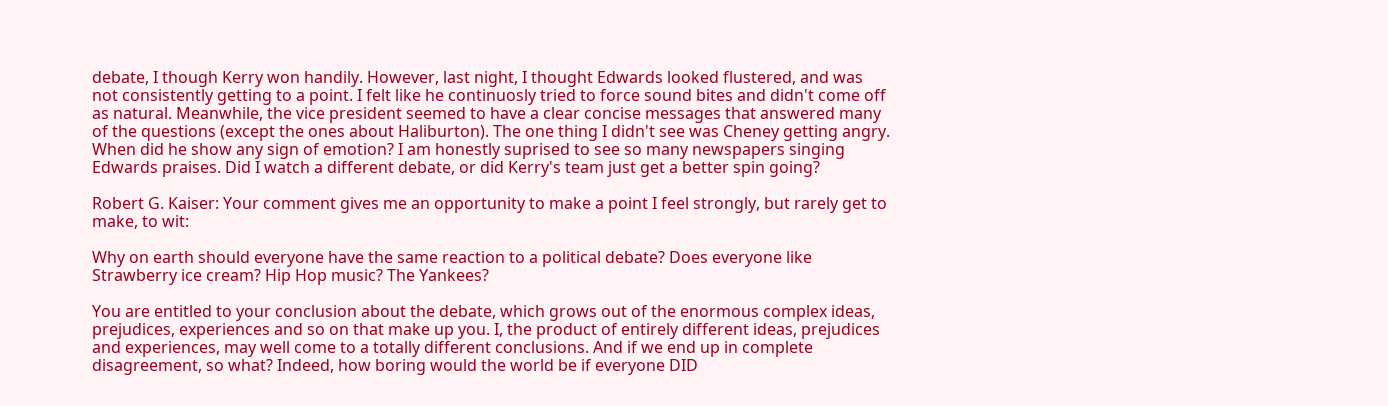debate, I though Kerry won handily. However, last night, I thought Edwards looked flustered, and was not consistently getting to a point. I felt like he continuosly tried to force sound bites and didn't come off as natural. Meanwhile, the vice president seemed to have a clear concise messages that answered many of the questions (except the ones about Haliburton). The one thing I didn't see was Cheney getting angry. When did he show any sign of emotion? I am honestly suprised to see so many newspapers singing Edwards praises. Did I watch a different debate, or did Kerry's team just get a better spin going?

Robert G. Kaiser: Your comment gives me an opportunity to make a point I feel strongly, but rarely get to make, to wit:

Why on earth should everyone have the same reaction to a political debate? Does everyone like Strawberry ice cream? Hip Hop music? The Yankees?

You are entitled to your conclusion about the debate, which grows out of the enormous complex ideas, prejudices, experiences and so on that make up you. I, the product of entirely different ideas, prejudices and experiences, may well come to a totally different conclusions. And if we end up in complete disagreement, so what? Indeed, how boring would the world be if everyone DID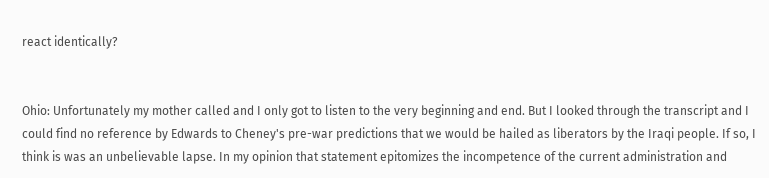react identically?


Ohio: Unfortunately my mother called and I only got to listen to the very beginning and end. But I looked through the transcript and I could find no reference by Edwards to Cheney's pre-war predictions that we would be hailed as liberators by the Iraqi people. If so, I think is was an unbelievable lapse. In my opinion that statement epitomizes the incompetence of the current administration and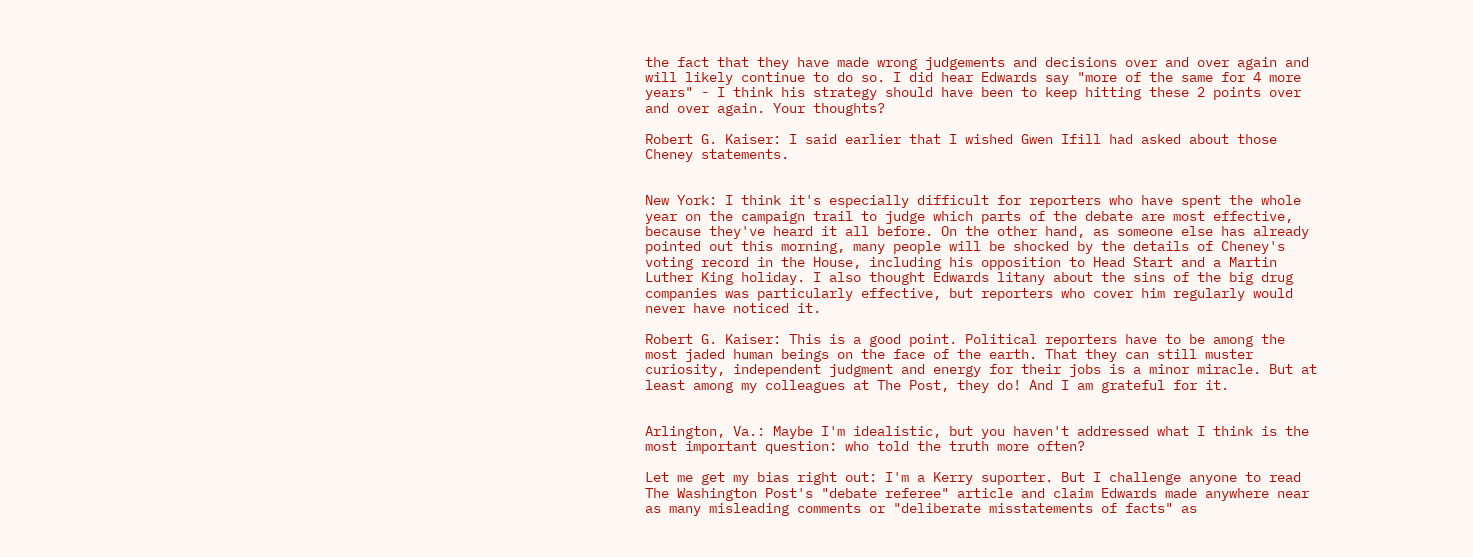the fact that they have made wrong judgements and decisions over and over again and will likely continue to do so. I did hear Edwards say "more of the same for 4 more years" - I think his strategy should have been to keep hitting these 2 points over and over again. Your thoughts?

Robert G. Kaiser: I said earlier that I wished Gwen Ifill had asked about those Cheney statements.


New York: I think it's especially difficult for reporters who have spent the whole year on the campaign trail to judge which parts of the debate are most effective, because they've heard it all before. On the other hand, as someone else has already pointed out this morning, many people will be shocked by the details of Cheney's voting record in the House, including his opposition to Head Start and a Martin Luther King holiday. I also thought Edwards litany about the sins of the big drug companies was particularly effective, but reporters who cover him regularly would never have noticed it.

Robert G. Kaiser: This is a good point. Political reporters have to be among the most jaded human beings on the face of the earth. That they can still muster curiosity, independent judgment and energy for their jobs is a minor miracle. But at least among my colleagues at The Post, they do! And I am grateful for it.


Arlington, Va.: Maybe I'm idealistic, but you haven't addressed what I think is the most important question: who told the truth more often?

Let me get my bias right out: I'm a Kerry suporter. But I challenge anyone to read The Washington Post's "debate referee" article and claim Edwards made anywhere near as many misleading comments or "deliberate misstatements of facts" as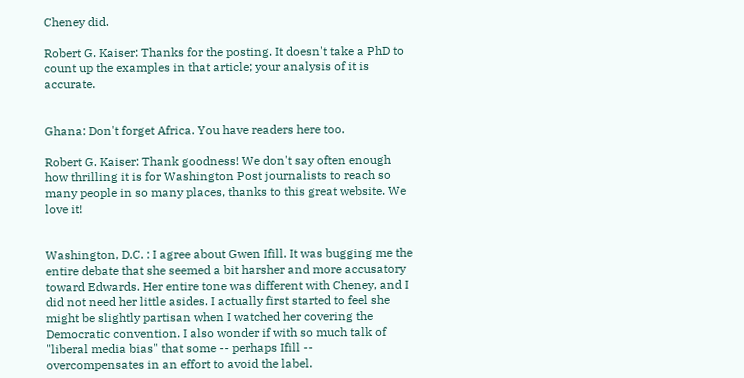Cheney did.

Robert G. Kaiser: Thanks for the posting. It doesn't take a PhD to count up the examples in that article; your analysis of it is accurate.


Ghana: Don't forget Africa. You have readers here too.

Robert G. Kaiser: Thank goodness! We don't say often enough how thrilling it is for Washington Post journalists to reach so many people in so many places, thanks to this great website. We love it!


Washington, D.C. : I agree about Gwen Ifill. It was bugging me the entire debate that she seemed a bit harsher and more accusatory toward Edwards. Her entire tone was different with Cheney, and I did not need her little asides. I actually first started to feel she might be slightly partisan when I watched her covering the Democratic convention. I also wonder if with so much talk of "liberal media bias" that some -- perhaps Ifill -- overcompensates in an effort to avoid the label.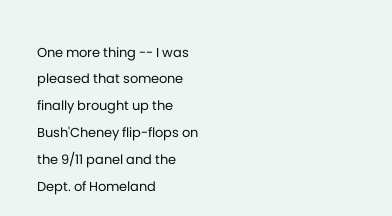One more thing -- I was pleased that someone finally brought up the Bush'Cheney flip-flops on the 9/11 panel and the Dept. of Homeland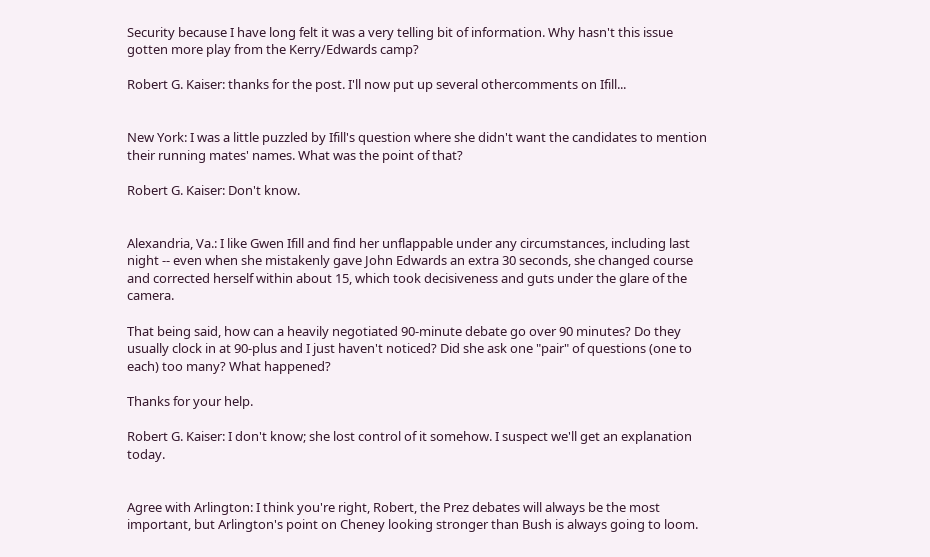Security because I have long felt it was a very telling bit of information. Why hasn't this issue gotten more play from the Kerry/Edwards camp?

Robert G. Kaiser: thanks for the post. I'll now put up several othercomments on Ifill...


New York: I was a little puzzled by Ifill's question where she didn't want the candidates to mention their running mates' names. What was the point of that?

Robert G. Kaiser: Don't know.


Alexandria, Va.: I like Gwen Ifill and find her unflappable under any circumstances, including last night -- even when she mistakenly gave John Edwards an extra 30 seconds, she changed course and corrected herself within about 15, which took decisiveness and guts under the glare of the camera.

That being said, how can a heavily negotiated 90-minute debate go over 90 minutes? Do they usually clock in at 90-plus and I just haven't noticed? Did she ask one "pair" of questions (one to each) too many? What happened?

Thanks for your help.

Robert G. Kaiser: I don't know; she lost control of it somehow. I suspect we'll get an explanation today.


Agree with Arlington: I think you're right, Robert, the Prez debates will always be the most important, but Arlington's point on Cheney looking stronger than Bush is always going to loom.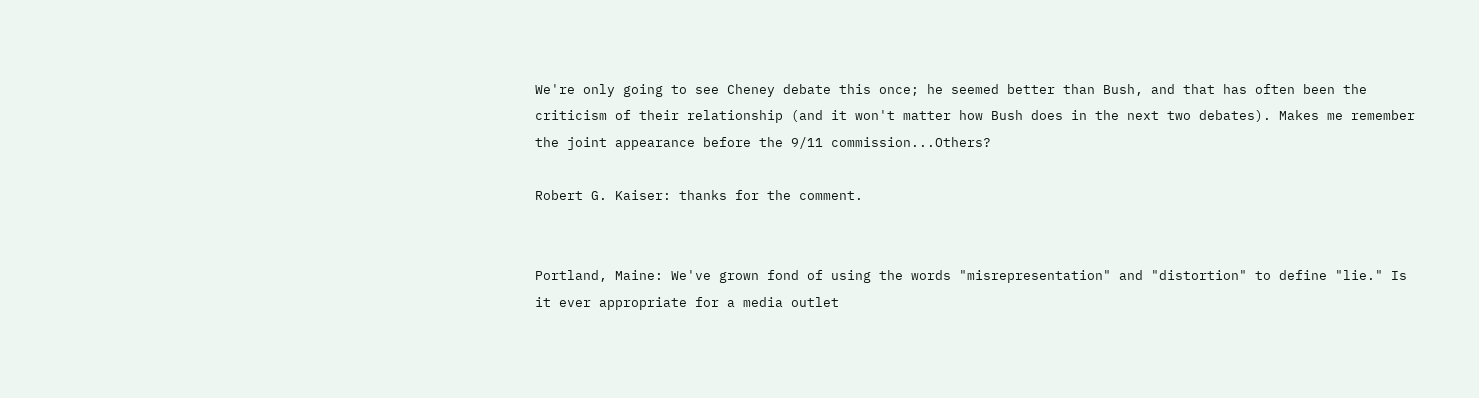We're only going to see Cheney debate this once; he seemed better than Bush, and that has often been the criticism of their relationship (and it won't matter how Bush does in the next two debates). Makes me remember the joint appearance before the 9/11 commission...Others?

Robert G. Kaiser: thanks for the comment.


Portland, Maine: We've grown fond of using the words "misrepresentation" and "distortion" to define "lie." Is it ever appropriate for a media outlet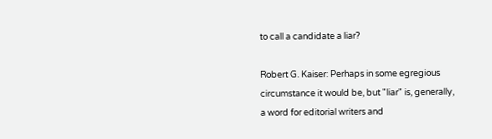to call a candidate a liar?

Robert G. Kaiser: Perhaps in some egregious circumstance it would be, but "liar" is, generally, a word for editorial writers and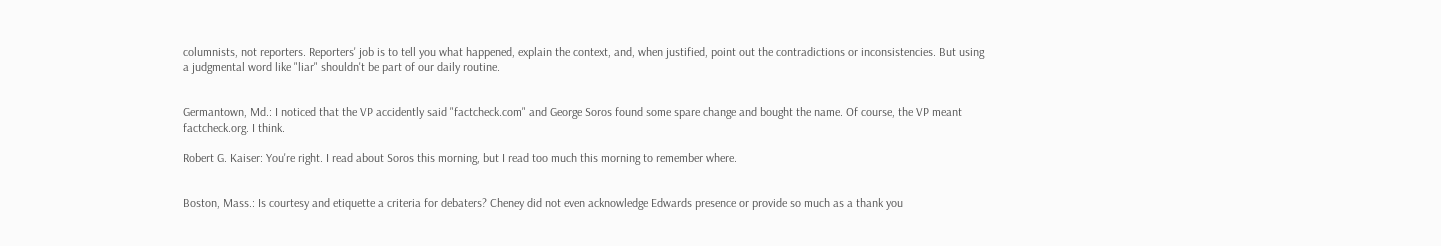columnists, not reporters. Reporters' job is to tell you what happened, explain the context, and, when justified, point out the contradictions or inconsistencies. But using a judgmental word like "liar" shouldn't be part of our daily routine.


Germantown, Md.: I noticed that the VP accidently said "factcheck.com" and George Soros found some spare change and bought the name. Of course, the VP meant factcheck.org. I think.

Robert G. Kaiser: You're right. I read about Soros this morning, but I read too much this morning to remember where.


Boston, Mass.: Is courtesy and etiquette a criteria for debaters? Cheney did not even acknowledge Edwards presence or provide so much as a thank you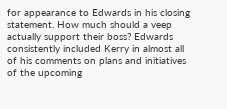for appearance to Edwards in his closing statement. How much should a veep actually support their boss? Edwards consistently included Kerry in almost all of his comments on plans and initiatives of the upcoming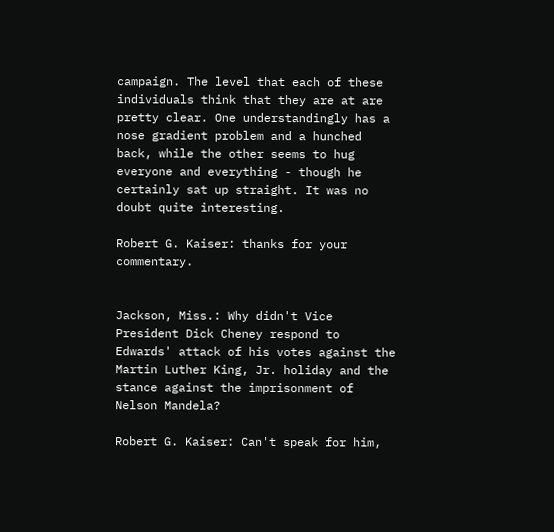campaign. The level that each of these individuals think that they are at are pretty clear. One understandingly has a nose gradient problem and a hunched back, while the other seems to hug everyone and everything - though he certainly sat up straight. It was no doubt quite interesting.

Robert G. Kaiser: thanks for your commentary.


Jackson, Miss.: Why didn't Vice President Dick Cheney respond to Edwards' attack of his votes against the Martin Luther King, Jr. holiday and the stance against the imprisonment of Nelson Mandela?

Robert G. Kaiser: Can't speak for him,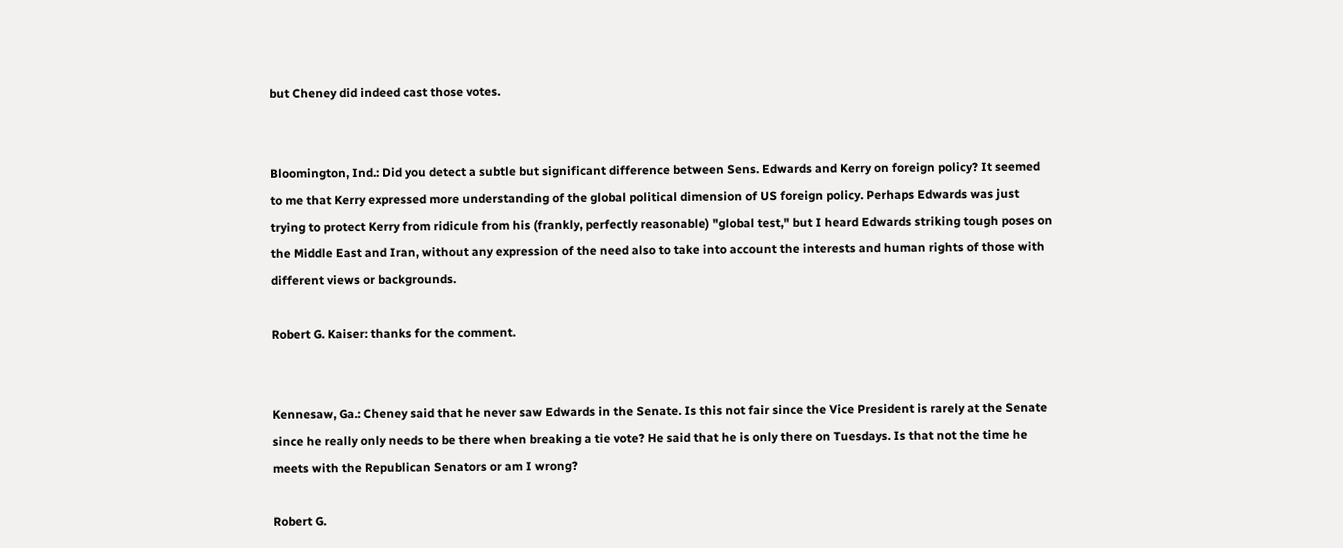but Cheney did indeed cast those votes.


Bloomington, Ind.: Did you detect a subtle but significant difference between Sens. Edwards and Kerry on foreign policy? It seemed to me that Kerry expressed more understanding of the global political dimension of US foreign policy. Perhaps Edwards was just trying to protect Kerry from ridicule from his (frankly, perfectly reasonable) "global test," but I heard Edwards striking tough poses on the Middle East and Iran, without any expression of the need also to take into account the interests and human rights of those with different views or backgrounds.

Robert G. Kaiser: thanks for the comment.


Kennesaw, Ga.: Cheney said that he never saw Edwards in the Senate. Is this not fair since the Vice President is rarely at the Senate since he really only needs to be there when breaking a tie vote? He said that he is only there on Tuesdays. Is that not the time he meets with the Republican Senators or am I wrong?

Robert G.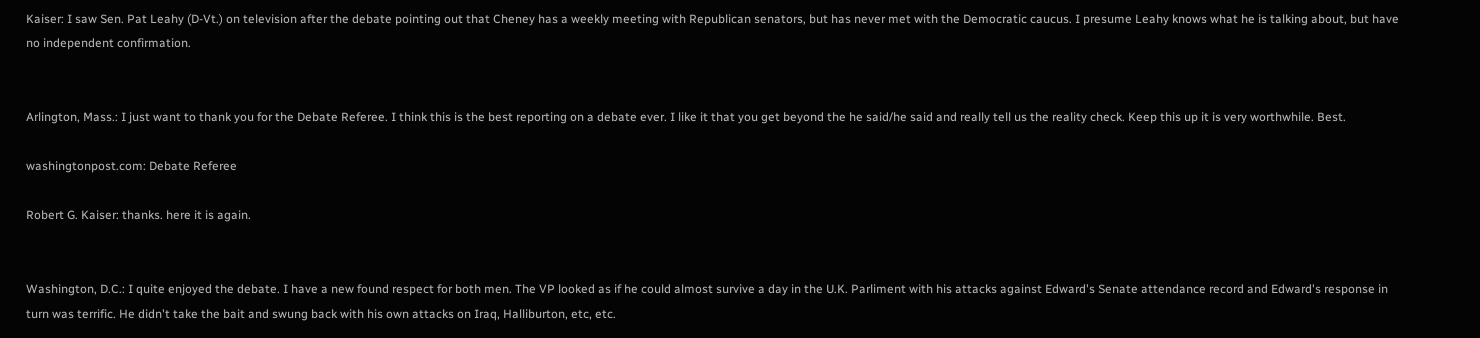Kaiser: I saw Sen. Pat Leahy (D-Vt.) on television after the debate pointing out that Cheney has a weekly meeting with Republican senators, but has never met with the Democratic caucus. I presume Leahy knows what he is talking about, but have no independent confirmation.


Arlington, Mass.: I just want to thank you for the Debate Referee. I think this is the best reporting on a debate ever. I like it that you get beyond the he said/he said and really tell us the reality check. Keep this up it is very worthwhile. Best.

washingtonpost.com: Debate Referee

Robert G. Kaiser: thanks. here it is again.


Washington, D.C.: I quite enjoyed the debate. I have a new found respect for both men. The VP looked as if he could almost survive a day in the U.K. Parliment with his attacks against Edward's Senate attendance record and Edward's response in turn was terrific. He didn't take the bait and swung back with his own attacks on Iraq, Halliburton, etc, etc.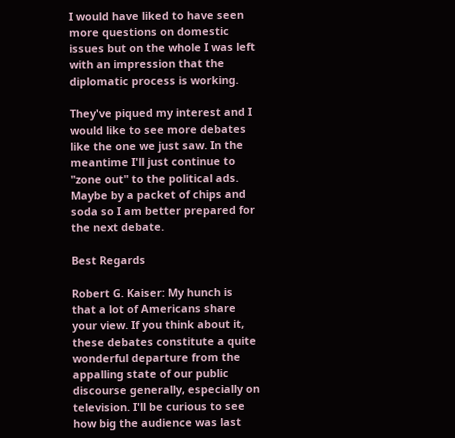I would have liked to have seen more questions on domestic issues but on the whole I was left with an impression that the diplomatic process is working.

They've piqued my interest and I would like to see more debates like the one we just saw. In the meantime I'll just continue to "zone out" to the political ads. Maybe by a packet of chips and soda so I am better prepared for the next debate.

Best Regards

Robert G. Kaiser: My hunch is that a lot of Americans share your view. If you think about it, these debates constitute a quite wonderful departure from the appalling state of our public discourse generally, especially on television. I'll be curious to see how big the audience was last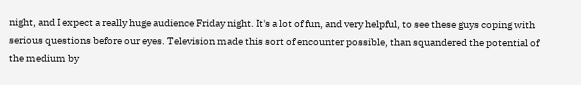night, and I expect a really huge audience Friday night. It's a lot of fun, and very helpful, to see these guys coping with serious questions before our eyes. Television made this sort of encounter possible, than squandered the potential of the medium by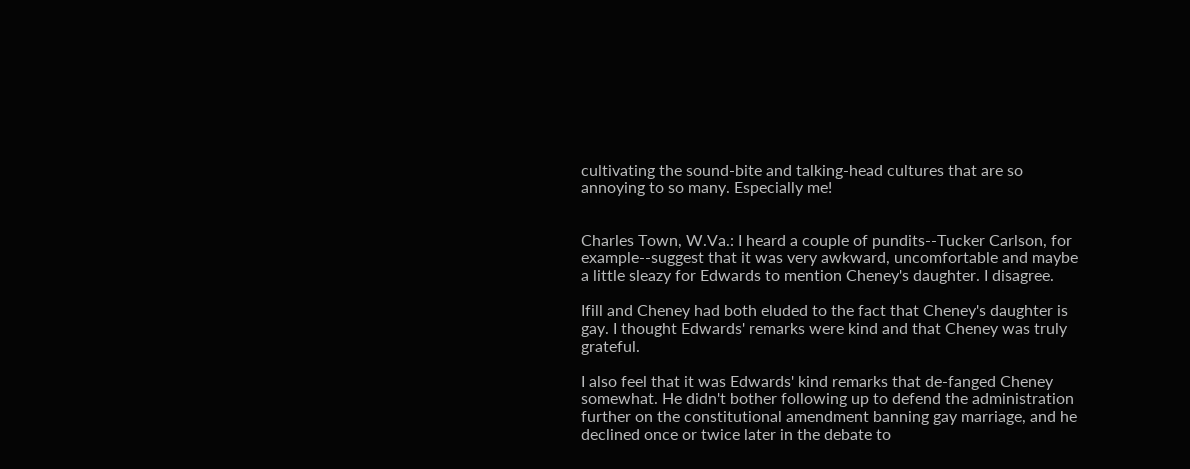cultivating the sound-bite and talking-head cultures that are so annoying to so many. Especially me!


Charles Town, W.Va.: I heard a couple of pundits--Tucker Carlson, for example--suggest that it was very awkward, uncomfortable and maybe a little sleazy for Edwards to mention Cheney's daughter. I disagree.

Ifill and Cheney had both eluded to the fact that Cheney's daughter is gay. I thought Edwards' remarks were kind and that Cheney was truly grateful.

I also feel that it was Edwards' kind remarks that de-fanged Cheney somewhat. He didn't bother following up to defend the administration further on the constitutional amendment banning gay marriage, and he declined once or twice later in the debate to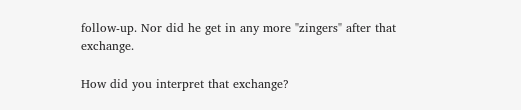follow-up. Nor did he get in any more "zingers" after that exchange.

How did you interpret that exchange?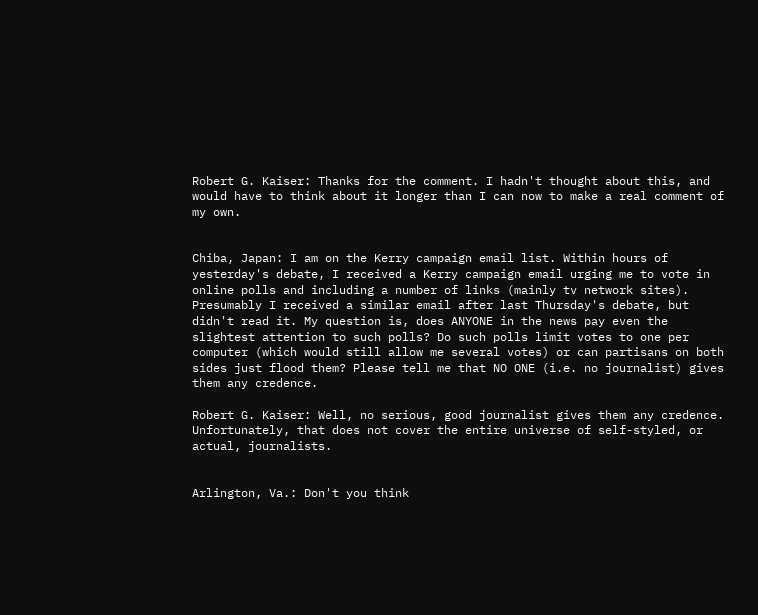Robert G. Kaiser: Thanks for the comment. I hadn't thought about this, and would have to think about it longer than I can now to make a real comment of my own.


Chiba, Japan: I am on the Kerry campaign email list. Within hours of yesterday's debate, I received a Kerry campaign email urging me to vote in online polls and including a number of links (mainly tv network sites). Presumably I received a similar email after last Thursday's debate, but didn't read it. My question is, does ANYONE in the news pay even the slightest attention to such polls? Do such polls limit votes to one per computer (which would still allow me several votes) or can partisans on both sides just flood them? Please tell me that NO ONE (i.e. no journalist) gives them any credence.

Robert G. Kaiser: Well, no serious, good journalist gives them any credence. Unfortunately, that does not cover the entire universe of self-styled, or actual, journalists.


Arlington, Va.: Don't you think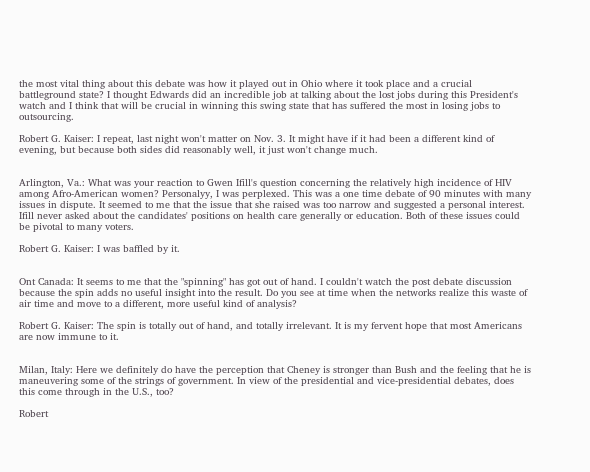the most vital thing about this debate was how it played out in Ohio where it took place and a crucial battleground state? I thought Edwards did an incredible job at talking about the lost jobs during this President's watch and I think that will be crucial in winning this swing state that has suffered the most in losing jobs to outsourcing.

Robert G. Kaiser: I repeat, last night won't matter on Nov. 3. It might have if it had been a different kind of evening, but because both sides did reasonably well, it just won't change much.


Arlington, Va.: What was your reaction to Gwen Ifill's question concerning the relatively high incidence of HIV among Afro-American women? Personalyy, I was perplexed. This was a one time debate of 90 minutes with many issues in dispute. It seemed to me that the issue that she raised was too narrow and suggested a personal interest. Ifill never asked about the candidates' positions on health care generally or education. Both of these issues could be pivotal to many voters.

Robert G. Kaiser: I was baffled by it.


Ont Canada: It seems to me that the "spinning" has got out of hand. I couldn't watch the post debate discussion because the spin adds no useful insight into the result. Do you see at time when the networks realize this waste of air time and move to a different, more useful kind of analysis?

Robert G. Kaiser: The spin is totally out of hand, and totally irrelevant. It is my fervent hope that most Americans are now immune to it.


Milan, Italy: Here we definitely do have the perception that Cheney is stronger than Bush and the feeling that he is maneuvering some of the strings of government. In view of the presidential and vice-presidential debates, does this come through in the U.S., too?

Robert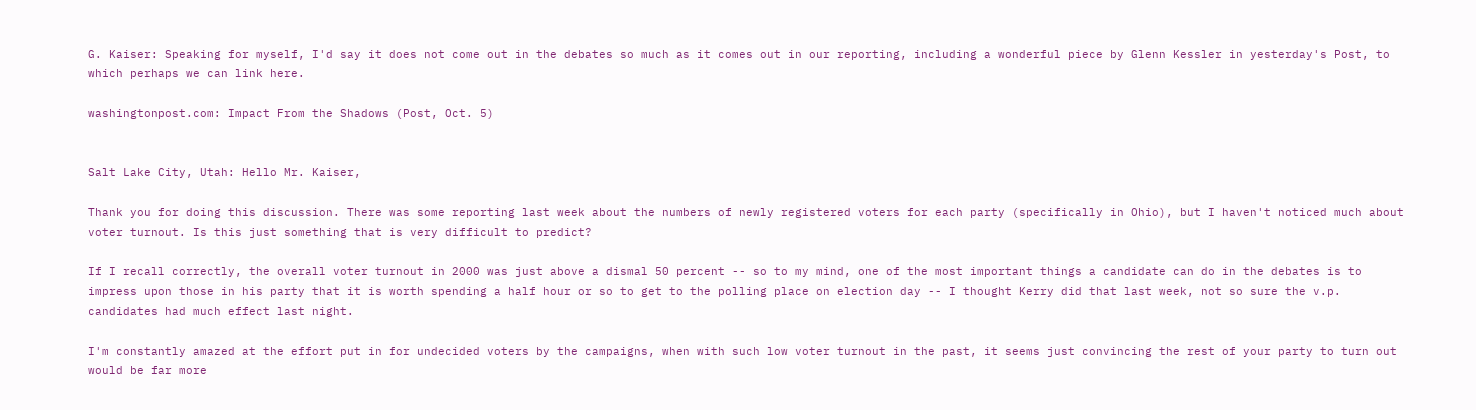G. Kaiser: Speaking for myself, I'd say it does not come out in the debates so much as it comes out in our reporting, including a wonderful piece by Glenn Kessler in yesterday's Post, to which perhaps we can link here.

washingtonpost.com: Impact From the Shadows (Post, Oct. 5)


Salt Lake City, Utah: Hello Mr. Kaiser,

Thank you for doing this discussion. There was some reporting last week about the numbers of newly registered voters for each party (specifically in Ohio), but I haven't noticed much about voter turnout. Is this just something that is very difficult to predict?

If I recall correctly, the overall voter turnout in 2000 was just above a dismal 50 percent -- so to my mind, one of the most important things a candidate can do in the debates is to impress upon those in his party that it is worth spending a half hour or so to get to the polling place on election day -- I thought Kerry did that last week, not so sure the v.p. candidates had much effect last night.

I'm constantly amazed at the effort put in for undecided voters by the campaigns, when with such low voter turnout in the past, it seems just convincing the rest of your party to turn out would be far more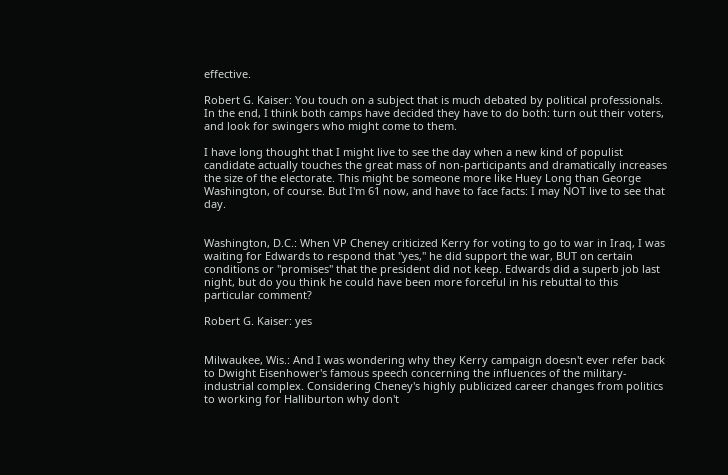effective.

Robert G. Kaiser: You touch on a subject that is much debated by political professionals. In the end, I think both camps have decided they have to do both: turn out their voters, and look for swingers who might come to them.

I have long thought that I might live to see the day when a new kind of populist candidate actually touches the great mass of non-participants and dramatically increases the size of the electorate. This might be someone more like Huey Long than George Washington, of course. But I'm 61 now, and have to face facts: I may NOT live to see that day.


Washington, D.C.: When VP Cheney criticized Kerry for voting to go to war in Iraq, I was waiting for Edwards to respond that "yes," he did support the war, BUT on certain conditions or "promises" that the president did not keep. Edwards did a superb job last night, but do you think he could have been more forceful in his rebuttal to this particular comment?

Robert G. Kaiser: yes


Milwaukee, Wis.: And I was wondering why they Kerry campaign doesn't ever refer back to Dwight Eisenhower's famous speech concerning the influences of the military-industrial complex. Considering Cheney's highly publicized career changes from politics to working for Halliburton why don't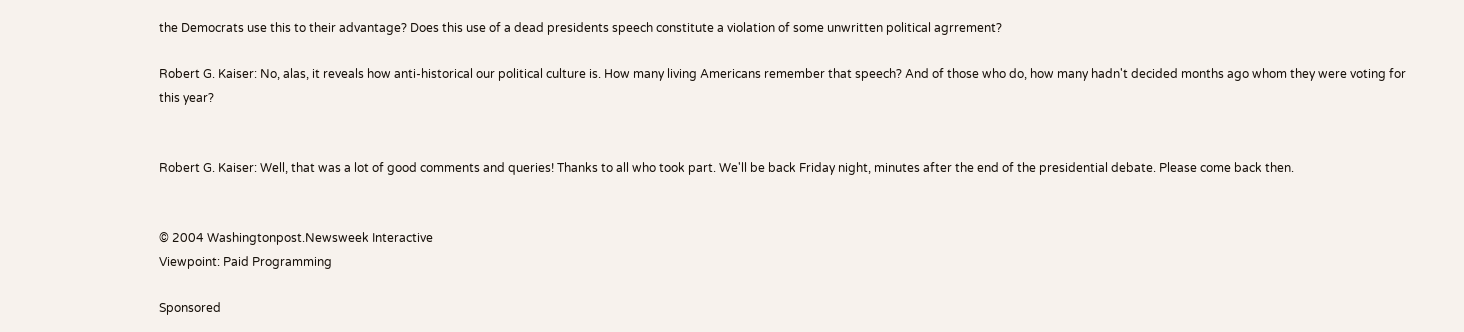the Democrats use this to their advantage? Does this use of a dead presidents speech constitute a violation of some unwritten political agrrement?

Robert G. Kaiser: No, alas, it reveals how anti-historical our political culture is. How many living Americans remember that speech? And of those who do, how many hadn't decided months ago whom they were voting for this year?


Robert G. Kaiser: Well, that was a lot of good comments and queries! Thanks to all who took part. We'll be back Friday night, minutes after the end of the presidential debate. Please come back then.


© 2004 Washingtonpost.Newsweek Interactive
Viewpoint: Paid Programming

Sponsored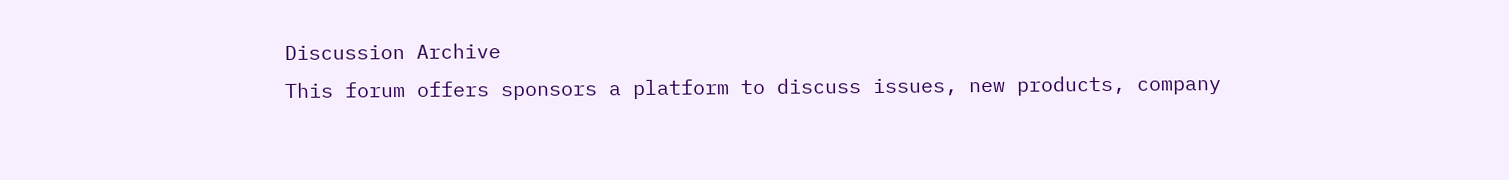Discussion Archive
This forum offers sponsors a platform to discuss issues, new products, company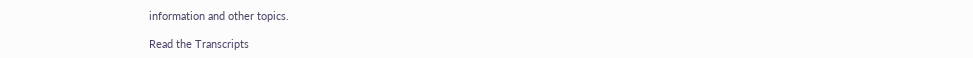information and other topics.

Read the Transcripts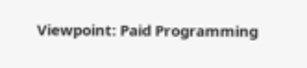Viewpoint: Paid Programming